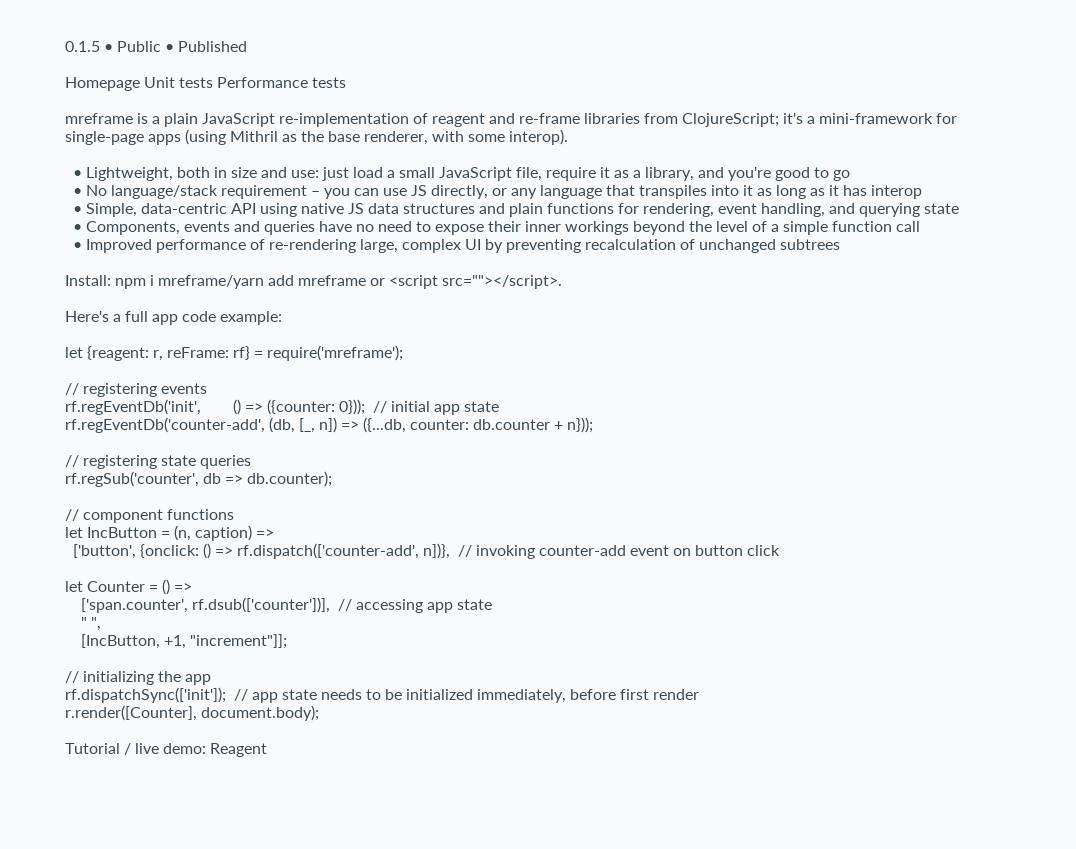0.1.5 • Public • Published

Homepage Unit tests Performance tests

mreframe is a plain JavaScript re-implementation of reagent and re-frame libraries from ClojureScript; it's a mini-framework for single-page apps (using Mithril as the base renderer, with some interop).

  • Lightweight, both in size and use: just load a small JavaScript file, require it as a library, and you're good to go
  • No language/stack requirement – you can use JS directly, or any language that transpiles into it as long as it has interop
  • Simple, data-centric API using native JS data structures and plain functions for rendering, event handling, and querying state
  • Components, events and queries have no need to expose their inner workings beyond the level of a simple function call
  • Improved performance of re-rendering large, complex UI by preventing recalculation of unchanged subtrees

Install: npm i mreframe/yarn add mreframe or <script src=""></script>.

Here's a full app code example:

let {reagent: r, reFrame: rf} = require('mreframe');

// registering events
rf.regEventDb('init',        () => ({counter: 0}));  // initial app state
rf.regEventDb('counter-add', (db, [_, n]) => ({...db, counter: db.counter + n}));

// registering state queries
rf.regSub('counter', db => db.counter);

// component functions
let IncButton = (n, caption) =>
  ['button', {onclick: () => rf.dispatch(['counter-add', n])},  // invoking counter-add event on button click

let Counter = () =>
    ['span.counter', rf.dsub(['counter'])],  // accessing app state
    " ",
    [IncButton, +1, "increment"]];

// initializing the app
rf.dispatchSync(['init']);  // app state needs to be initialized immediately, before first render
r.render([Counter], document.body);

Tutorial / live demo: Reagent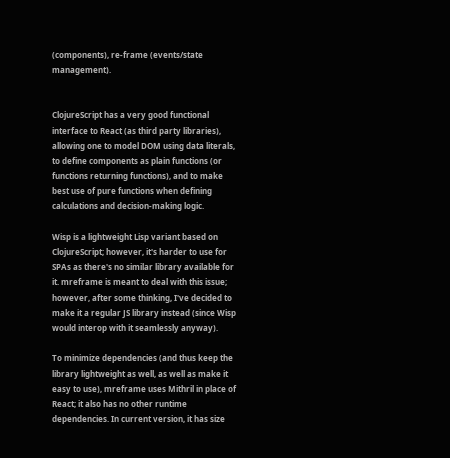(components), re-frame (events/state management).


ClojureScript has a very good functional interface to React (as third party libraries), allowing one to model DOM using data literals, to define components as plain functions (or functions returning functions), and to make best use of pure functions when defining calculations and decision-making logic.

Wisp is a lightweight Lisp variant based on ClojureScript; however, it's harder to use for SPAs as there's no similar library available for it. mreframe is meant to deal with this issue; however, after some thinking, I've decided to make it a regular JS library instead (since Wisp would interop with it seamlessly anyway).

To minimize dependencies (and thus keep the library lightweight as well, as well as make it easy to use), mreframe uses Mithril in place of React; it also has no other runtime dependencies. In current version, it has size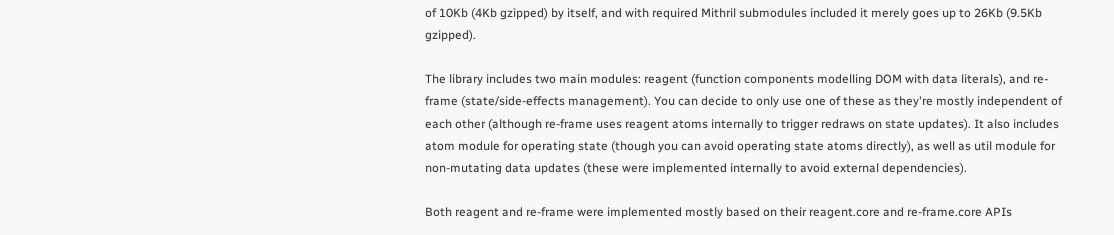of 10Kb (4Kb gzipped) by itself, and with required Mithril submodules included it merely goes up to 26Kb (9.5Kb gzipped).

The library includes two main modules: reagent (function components modelling DOM with data literals), and re-frame (state/side-effects management). You can decide to only use one of these as they're mostly independent of each other (although re-frame uses reagent atoms internally to trigger redraws on state updates). It also includes atom module for operating state (though you can avoid operating state atoms directly), as well as util module for non-mutating data updates (these were implemented internally to avoid external dependencies).

Both reagent and re-frame were implemented mostly based on their reagent.core and re-frame.core APIs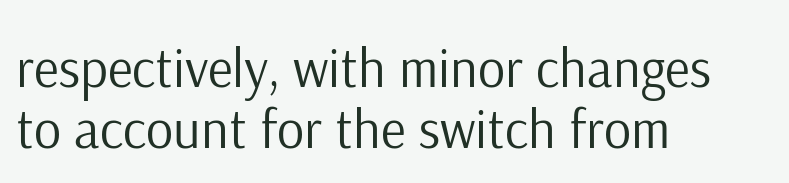respectively, with minor changes to account for the switch from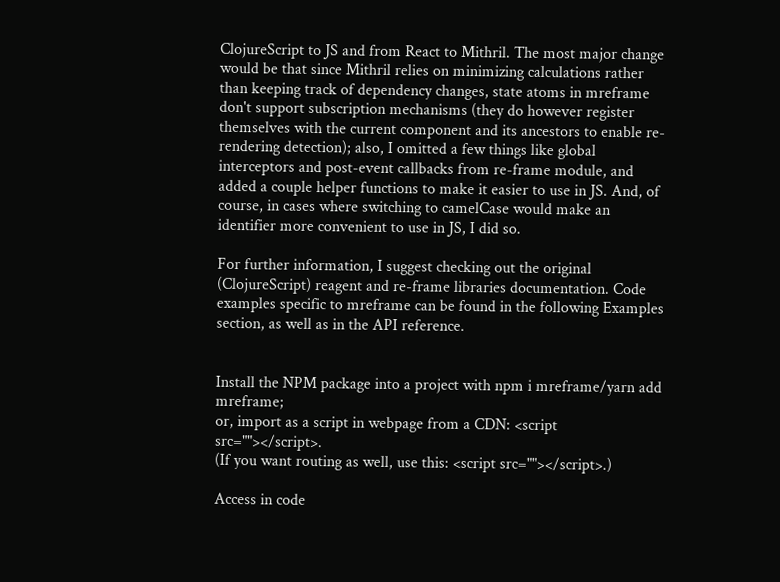ClojureScript to JS and from React to Mithril. The most major change would be that since Mithril relies on minimizing calculations rather than keeping track of dependency changes, state atoms in mreframe don't support subscription mechanisms (they do however register themselves with the current component and its ancestors to enable re-rendering detection); also, I omitted a few things like global interceptors and post-event callbacks from re-frame module, and added a couple helper functions to make it easier to use in JS. And, of course, in cases where switching to camelCase would make an identifier more convenient to use in JS, I did so.

For further information, I suggest checking out the original (ClojureScript) reagent and re-frame libraries documentation. Code examples specific to mreframe can be found in the following Examples section, as well as in the API reference.


Install the NPM package into a project with npm i mreframe/yarn add mreframe;
or, import as a script in webpage from a CDN: <script src=""></script>.
(If you want routing as well, use this: <script src=""></script>.)

Access in code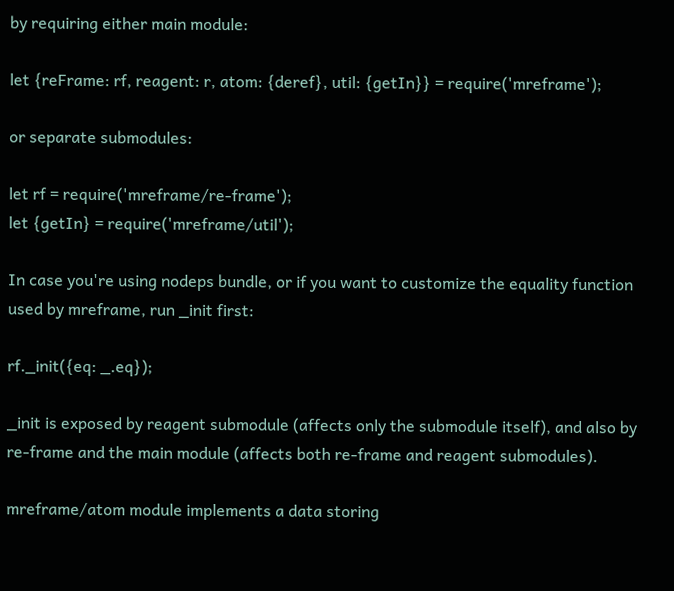by requiring either main module:

let {reFrame: rf, reagent: r, atom: {deref}, util: {getIn}} = require('mreframe');

or separate submodules:

let rf = require('mreframe/re-frame');
let {getIn} = require('mreframe/util');

In case you're using nodeps bundle, or if you want to customize the equality function used by mreframe, run _init first:

rf._init({eq: _.eq});

_init is exposed by reagent submodule (affects only the submodule itself), and also by re-frame and the main module (affects both re-frame and reagent submodules).

mreframe/atom module implements a data storing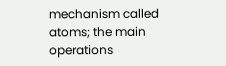mechanism called atoms; the main operations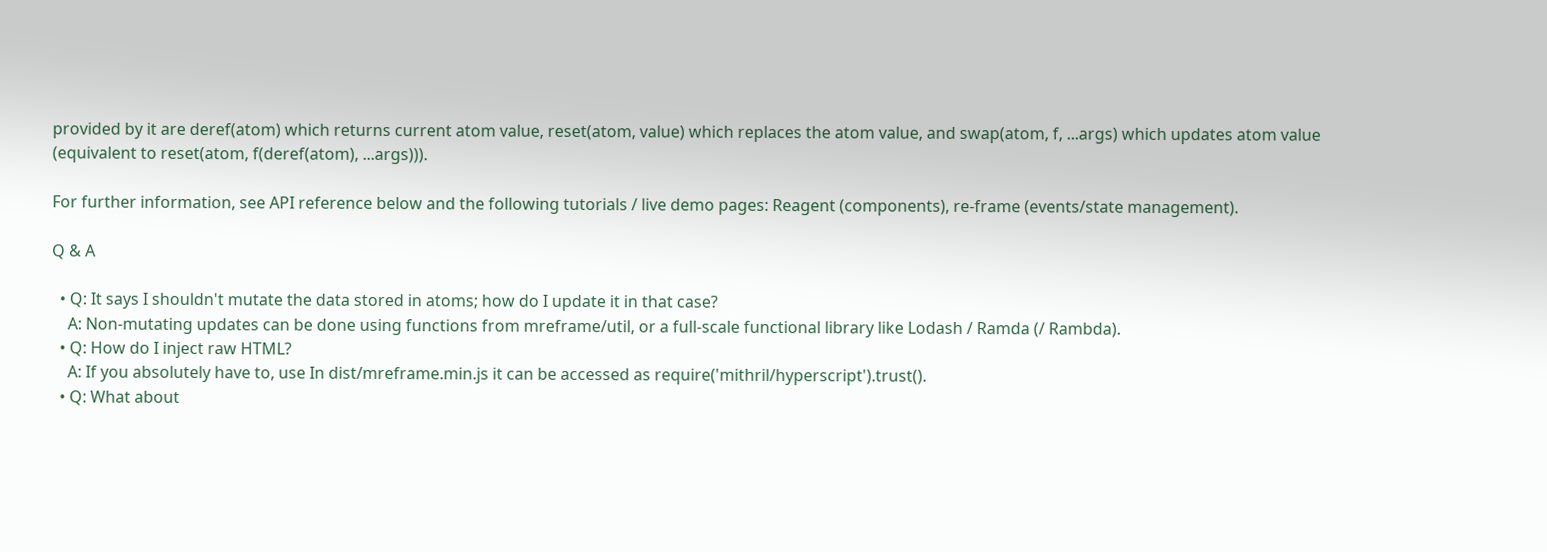provided by it are deref(atom) which returns current atom value, reset(atom, value) which replaces the atom value, and swap(atom, f, ...args) which updates atom value (equivalent to reset(atom, f(deref(atom), ...args))).

For further information, see API reference below and the following tutorials / live demo pages: Reagent (components), re-frame (events/state management).

Q & A

  • Q: It says I shouldn't mutate the data stored in atoms; how do I update it in that case?
    A: Non-mutating updates can be done using functions from mreframe/util, or a full-scale functional library like Lodash / Ramda (/ Rambda).
  • Q: How do I inject raw HTML?
    A: If you absolutely have to, use In dist/mreframe.min.js it can be accessed as require('mithril/hyperscript').trust().
  • Q: What about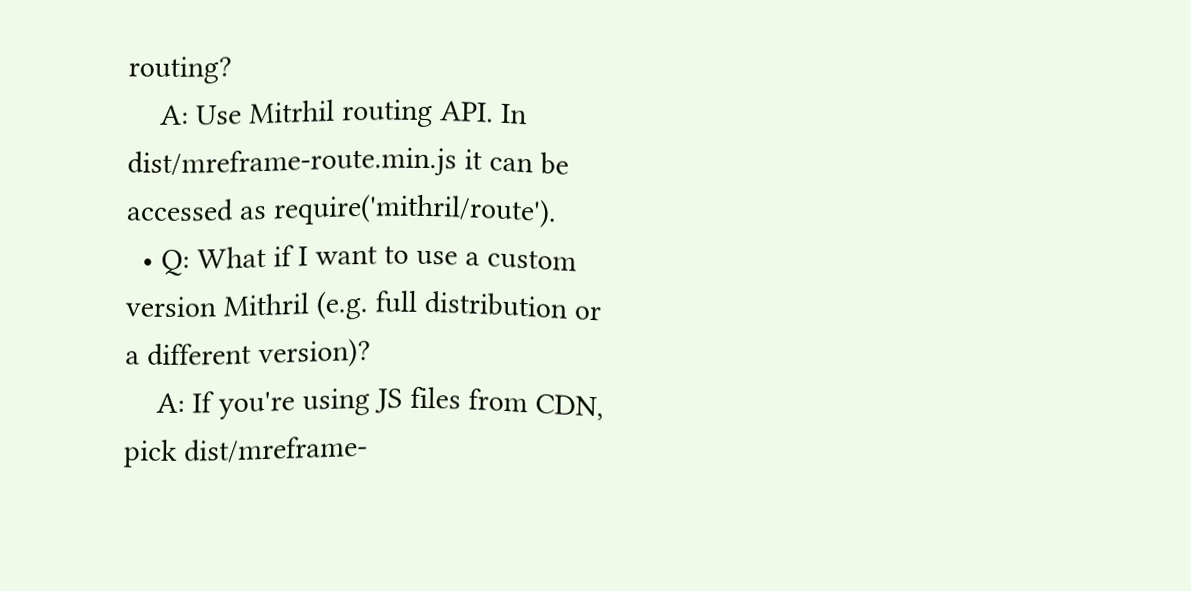routing?
    A: Use Mitrhil routing API. In dist/mreframe-route.min.js it can be accessed as require('mithril/route').
  • Q: What if I want to use a custom version Mithril (e.g. full distribution or a different version)?
    A: If you're using JS files from CDN, pick dist/mreframe-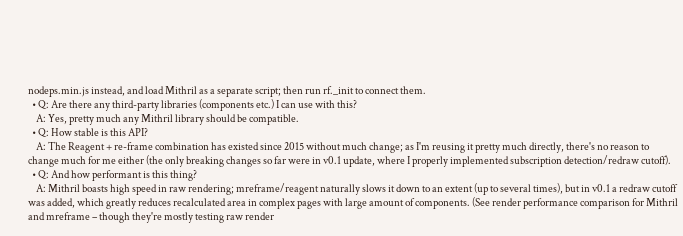nodeps.min.js instead, and load Mithril as a separate script; then run rf._init to connect them.
  • Q: Are there any third-party libraries (components etc.) I can use with this?
    A: Yes, pretty much any Mithril library should be compatible.
  • Q: How stable is this API?
    A: The Reagent + re-frame combination has existed since 2015 without much change; as I'm reusing it pretty much directly, there's no reason to change much for me either (the only breaking changes so far were in v0.1 update, where I properly implemented subscription detection/redraw cutoff).
  • Q: And how performant is this thing?
    A: Mithril boasts high speed in raw rendering; mreframe/reagent naturally slows it down to an extent (up to several times), but in v0.1 a redraw cutoff was added, which greatly reduces recalculated area in complex pages with large amount of components. (See render performance comparison for Mithril and mreframe – though they're mostly testing raw render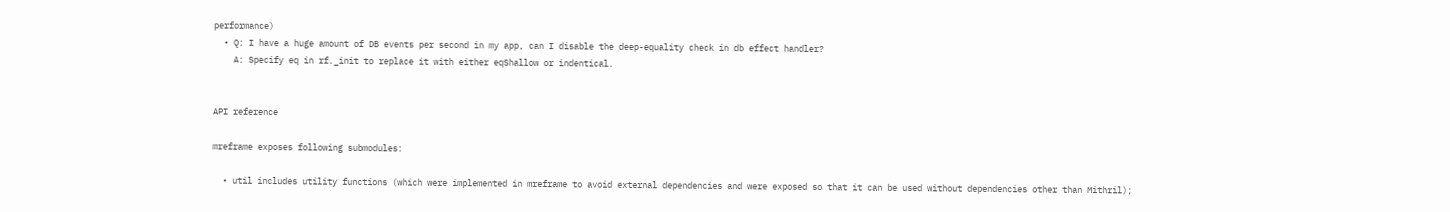performance)
  • Q: I have a huge amount of DB events per second in my app, can I disable the deep-equality check in db effect handler?
    A: Specify eq in rf._init to replace it with either eqShallow or indentical.


API reference

mreframe exposes following submodules:

  • util includes utility functions (which were implemented in mreframe to avoid external dependencies and were exposed so that it can be used without dependencies other than Mithril);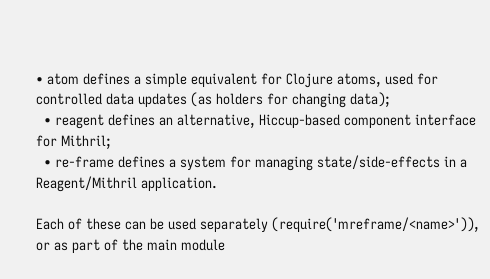• atom defines a simple equivalent for Clojure atoms, used for controlled data updates (as holders for changing data);
  • reagent defines an alternative, Hiccup-based component interface for Mithril;
  • re-frame defines a system for managing state/side-effects in a Reagent/Mithril application.

Each of these can be used separately (require('mreframe/<name>')), or as part of the main module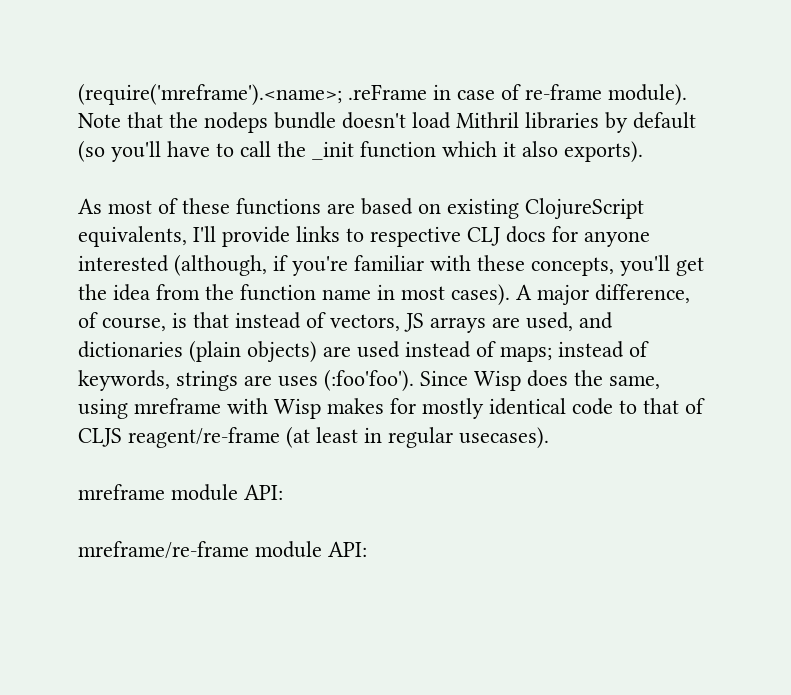(require('mreframe').<name>; .reFrame in case of re-frame module). Note that the nodeps bundle doesn't load Mithril libraries by default (so you'll have to call the _init function which it also exports).

As most of these functions are based on existing ClojureScript equivalents, I'll provide links to respective CLJ docs for anyone interested (although, if you're familiar with these concepts, you'll get the idea from the function name in most cases). A major difference, of course, is that instead of vectors, JS arrays are used, and dictionaries (plain objects) are used instead of maps; instead of keywords, strings are uses (:foo'foo'). Since Wisp does the same, using mreframe with Wisp makes for mostly identical code to that of CLJS reagent/re-frame (at least in regular usecases).

mreframe module API:

mreframe/re-frame module API: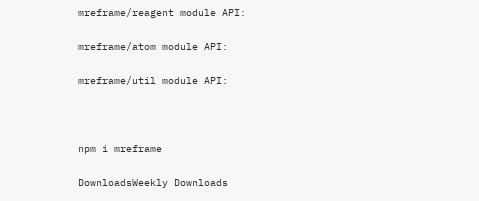mreframe/reagent module API:

mreframe/atom module API:

mreframe/util module API:



npm i mreframe

DownloadsWeekly Downloads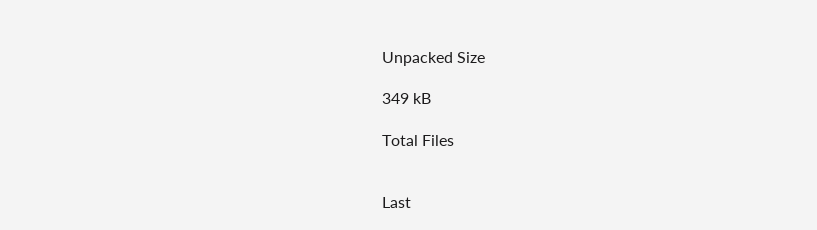Unpacked Size

349 kB

Total Files


Last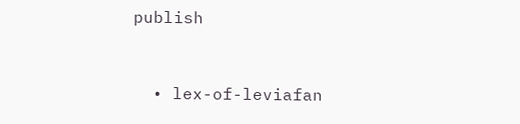publish


  • lex-of-leviafan